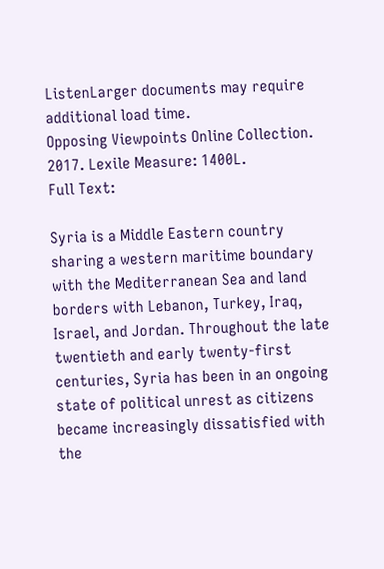ListenLarger documents may require additional load time.
Opposing Viewpoints Online Collection. 2017. Lexile Measure: 1400L.
Full Text:

Syria is a Middle Eastern country sharing a western maritime boundary with the Mediterranean Sea and land borders with Lebanon, Turkey, Iraq, Israel, and Jordan. Throughout the late twentieth and early twenty-first centuries, Syria has been in an ongoing state of political unrest as citizens became increasingly dissatisfied with the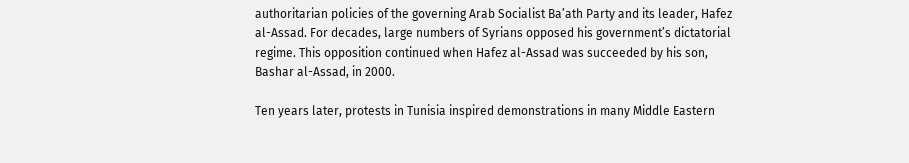authoritarian policies of the governing Arab Socialist Ba’ath Party and its leader, Hafez al-Assad. For decades, large numbers of Syrians opposed his government’s dictatorial regime. This opposition continued when Hafez al-Assad was succeeded by his son, Bashar al-Assad, in 2000.

Ten years later, protests in Tunisia inspired demonstrations in many Middle Eastern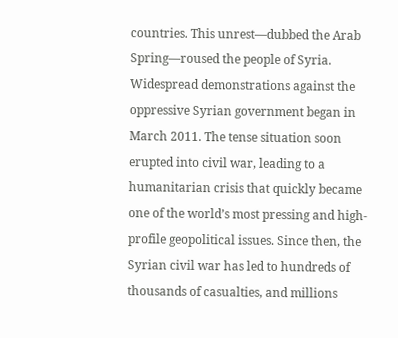countries. This unrest—dubbed the Arab Spring—roused the people of Syria. Widespread demonstrations against the oppressive Syrian government began in March 2011. The tense situation soon erupted into civil war, leading to a humanitarian crisis that quickly became one of the world’s most pressing and high-profile geopolitical issues. Since then, the Syrian civil war has led to hundreds of thousands of casualties, and millions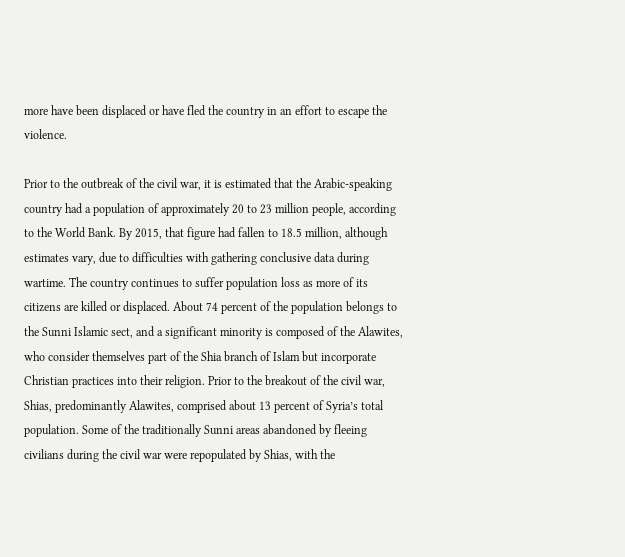more have been displaced or have fled the country in an effort to escape the violence.

Prior to the outbreak of the civil war, it is estimated that the Arabic-speaking country had a population of approximately 20 to 23 million people, according to the World Bank. By 2015, that figure had fallen to 18.5 million, although estimates vary, due to difficulties with gathering conclusive data during wartime. The country continues to suffer population loss as more of its citizens are killed or displaced. About 74 percent of the population belongs to the Sunni Islamic sect, and a significant minority is composed of the Alawites, who consider themselves part of the Shia branch of Islam but incorporate Christian practices into their religion. Prior to the breakout of the civil war, Shias, predominantly Alawites, comprised about 13 percent of Syria’s total population. Some of the traditionally Sunni areas abandoned by fleeing civilians during the civil war were repopulated by Shias, with the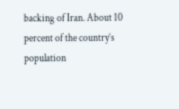backing of Iran. About 10 percent of the country’s population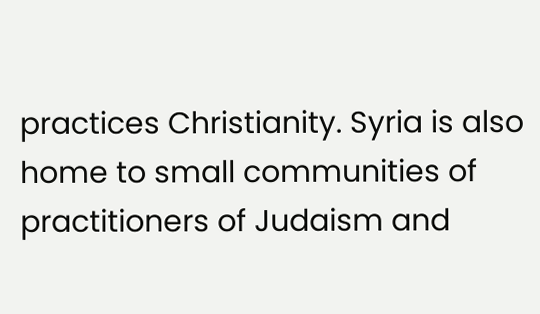practices Christianity. Syria is also home to small communities of practitioners of Judaism and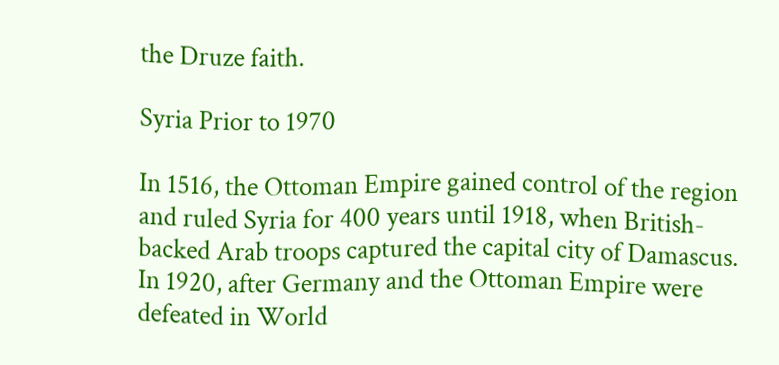the Druze faith.

Syria Prior to 1970

In 1516, the Ottoman Empire gained control of the region and ruled Syria for 400 years until 1918, when British-backed Arab troops captured the capital city of Damascus. In 1920, after Germany and the Ottoman Empire were defeated in World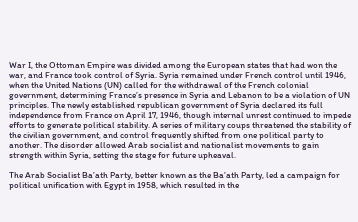War I, the Ottoman Empire was divided among the European states that had won the war, and France took control of Syria. Syria remained under French control until 1946, when the United Nations (UN) called for the withdrawal of the French colonial government, determining France’s presence in Syria and Lebanon to be a violation of UN principles. The newly established republican government of Syria declared its full independence from France on April 17, 1946, though internal unrest continued to impede efforts to generate political stability. A series of military coups threatened the stability of the civilian government, and control frequently shifted from one political party to another. The disorder allowed Arab socialist and nationalist movements to gain strength within Syria, setting the stage for future upheaval.

The Arab Socialist Ba’ath Party, better known as the Ba’ath Party, led a campaign for political unification with Egypt in 1958, which resulted in the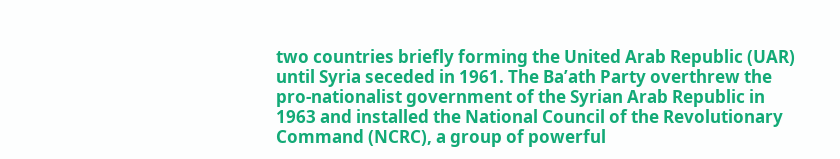two countries briefly forming the United Arab Republic (UAR) until Syria seceded in 1961. The Ba’ath Party overthrew the pro-nationalist government of the Syrian Arab Republic in 1963 and installed the National Council of the Revolutionary Command (NCRC), a group of powerful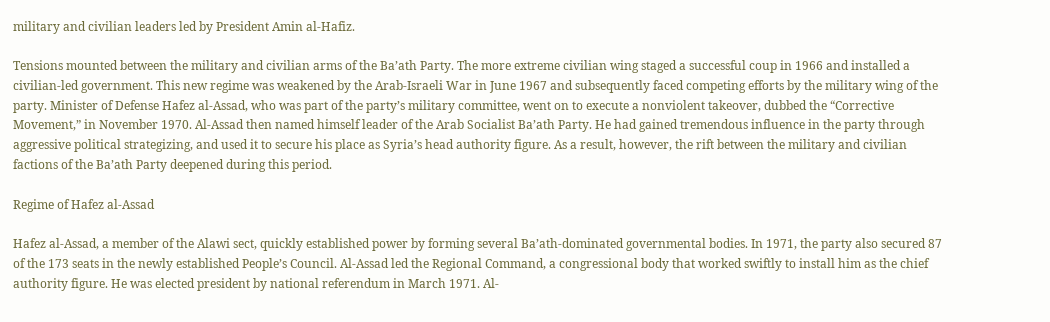military and civilian leaders led by President Amin al-Hafiz.

Tensions mounted between the military and civilian arms of the Ba’ath Party. The more extreme civilian wing staged a successful coup in 1966 and installed a civilian-led government. This new regime was weakened by the Arab-Israeli War in June 1967 and subsequently faced competing efforts by the military wing of the party. Minister of Defense Hafez al-Assad, who was part of the party’s military committee, went on to execute a nonviolent takeover, dubbed the “Corrective Movement,” in November 1970. Al-Assad then named himself leader of the Arab Socialist Ba’ath Party. He had gained tremendous influence in the party through aggressive political strategizing, and used it to secure his place as Syria’s head authority figure. As a result, however, the rift between the military and civilian factions of the Ba’ath Party deepened during this period.

Regime of Hafez al-Assad

Hafez al-Assad, a member of the Alawi sect, quickly established power by forming several Ba’ath-dominated governmental bodies. In 1971, the party also secured 87 of the 173 seats in the newly established People’s Council. Al-Assad led the Regional Command, a congressional body that worked swiftly to install him as the chief authority figure. He was elected president by national referendum in March 1971. Al-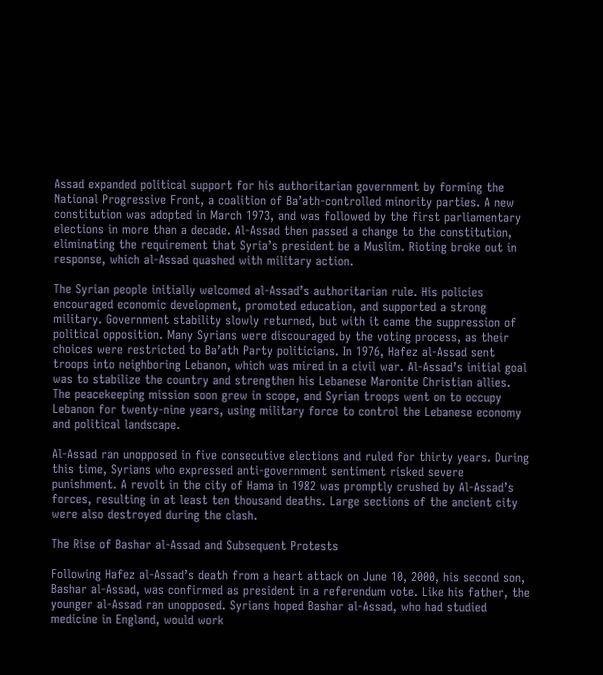Assad expanded political support for his authoritarian government by forming the National Progressive Front, a coalition of Ba’ath-controlled minority parties. A new constitution was adopted in March 1973, and was followed by the first parliamentary elections in more than a decade. Al-Assad then passed a change to the constitution, eliminating the requirement that Syria’s president be a Muslim. Rioting broke out in response, which al-Assad quashed with military action.

The Syrian people initially welcomed al-Assad’s authoritarian rule. His policies encouraged economic development, promoted education, and supported a strong military. Government stability slowly returned, but with it came the suppression of political opposition. Many Syrians were discouraged by the voting process, as their choices were restricted to Ba’ath Party politicians. In 1976, Hafez al-Assad sent troops into neighboring Lebanon, which was mired in a civil war. Al-Assad’s initial goal was to stabilize the country and strengthen his Lebanese Maronite Christian allies. The peacekeeping mission soon grew in scope, and Syrian troops went on to occupy Lebanon for twenty-nine years, using military force to control the Lebanese economy and political landscape.

Al-Assad ran unopposed in five consecutive elections and ruled for thirty years. During this time, Syrians who expressed anti-government sentiment risked severe punishment. A revolt in the city of Hama in 1982 was promptly crushed by Al-Assad’s forces, resulting in at least ten thousand deaths. Large sections of the ancient city were also destroyed during the clash.

The Rise of Bashar al-Assad and Subsequent Protests

Following Hafez al-Assad’s death from a heart attack on June 10, 2000, his second son, Bashar al-Assad, was confirmed as president in a referendum vote. Like his father, the younger al-Assad ran unopposed. Syrians hoped Bashar al-Assad, who had studied medicine in England, would work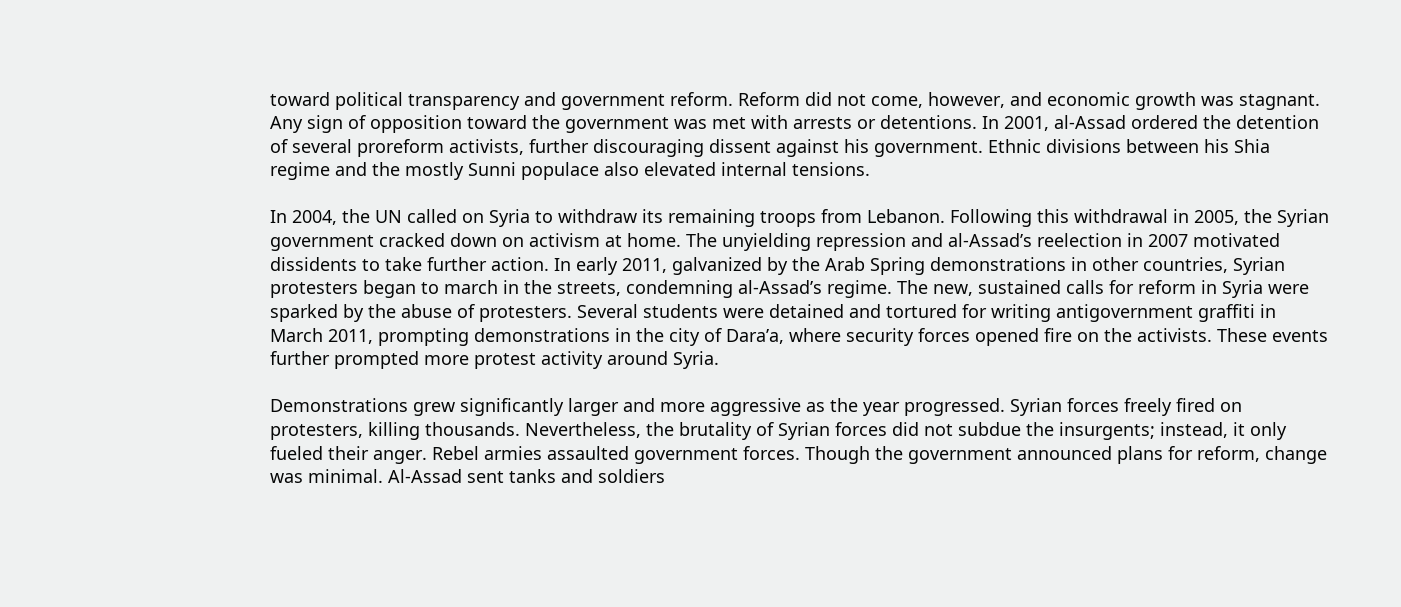toward political transparency and government reform. Reform did not come, however, and economic growth was stagnant. Any sign of opposition toward the government was met with arrests or detentions. In 2001, al-Assad ordered the detention of several proreform activists, further discouraging dissent against his government. Ethnic divisions between his Shia regime and the mostly Sunni populace also elevated internal tensions.

In 2004, the UN called on Syria to withdraw its remaining troops from Lebanon. Following this withdrawal in 2005, the Syrian government cracked down on activism at home. The unyielding repression and al-Assad’s reelection in 2007 motivated dissidents to take further action. In early 2011, galvanized by the Arab Spring demonstrations in other countries, Syrian protesters began to march in the streets, condemning al-Assad’s regime. The new, sustained calls for reform in Syria were sparked by the abuse of protesters. Several students were detained and tortured for writing antigovernment graffiti in March 2011, prompting demonstrations in the city of Dara’a, where security forces opened fire on the activists. These events further prompted more protest activity around Syria.

Demonstrations grew significantly larger and more aggressive as the year progressed. Syrian forces freely fired on protesters, killing thousands. Nevertheless, the brutality of Syrian forces did not subdue the insurgents; instead, it only fueled their anger. Rebel armies assaulted government forces. Though the government announced plans for reform, change was minimal. Al-Assad sent tanks and soldiers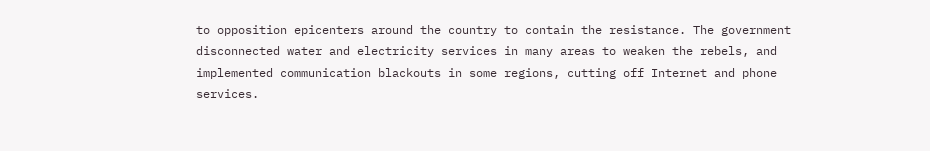to opposition epicenters around the country to contain the resistance. The government disconnected water and electricity services in many areas to weaken the rebels, and implemented communication blackouts in some regions, cutting off Internet and phone services.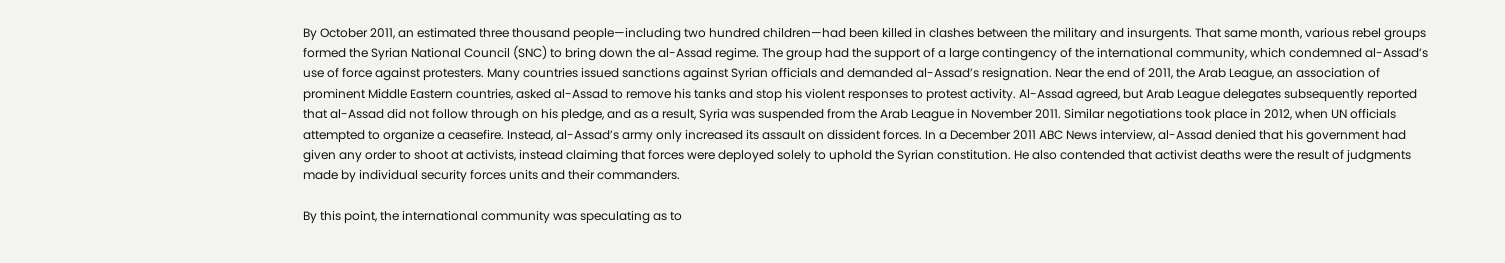By October 2011, an estimated three thousand people—including two hundred children—had been killed in clashes between the military and insurgents. That same month, various rebel groups formed the Syrian National Council (SNC) to bring down the al-Assad regime. The group had the support of a large contingency of the international community, which condemned al-Assad’s use of force against protesters. Many countries issued sanctions against Syrian officials and demanded al-Assad’s resignation. Near the end of 2011, the Arab League, an association of prominent Middle Eastern countries, asked al-Assad to remove his tanks and stop his violent responses to protest activity. Al-Assad agreed, but Arab League delegates subsequently reported that al-Assad did not follow through on his pledge, and as a result, Syria was suspended from the Arab League in November 2011. Similar negotiations took place in 2012, when UN officials attempted to organize a ceasefire. Instead, al-Assad’s army only increased its assault on dissident forces. In a December 2011 ABC News interview, al-Assad denied that his government had given any order to shoot at activists, instead claiming that forces were deployed solely to uphold the Syrian constitution. He also contended that activist deaths were the result of judgments made by individual security forces units and their commanders.

By this point, the international community was speculating as to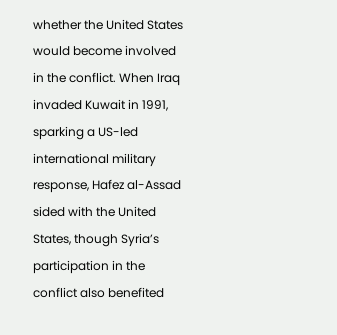whether the United States would become involved in the conflict. When Iraq invaded Kuwait in 1991, sparking a US-led international military response, Hafez al-Assad sided with the United States, though Syria’s participation in the conflict also benefited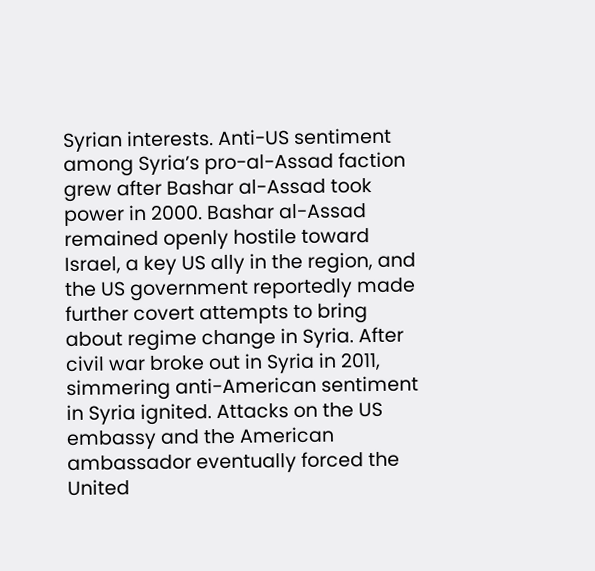Syrian interests. Anti-US sentiment among Syria’s pro-al-Assad faction grew after Bashar al-Assad took power in 2000. Bashar al-Assad remained openly hostile toward Israel, a key US ally in the region, and the US government reportedly made further covert attempts to bring about regime change in Syria. After civil war broke out in Syria in 2011, simmering anti-American sentiment in Syria ignited. Attacks on the US embassy and the American ambassador eventually forced the United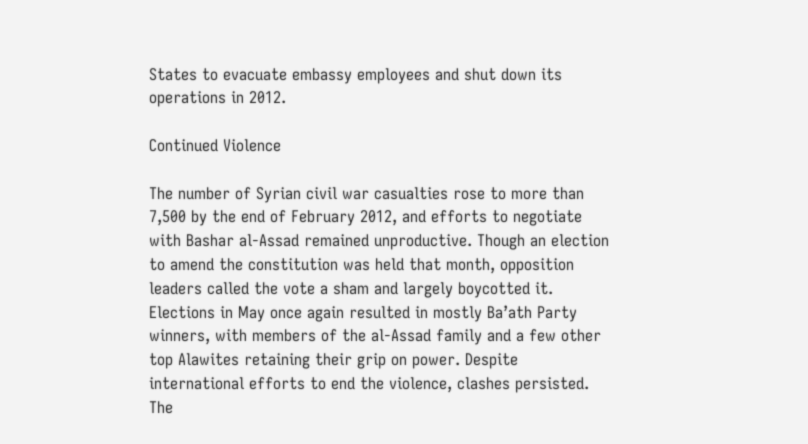States to evacuate embassy employees and shut down its operations in 2012.

Continued Violence

The number of Syrian civil war casualties rose to more than 7,500 by the end of February 2012, and efforts to negotiate with Bashar al-Assad remained unproductive. Though an election to amend the constitution was held that month, opposition leaders called the vote a sham and largely boycotted it. Elections in May once again resulted in mostly Ba’ath Party winners, with members of the al-Assad family and a few other top Alawites retaining their grip on power. Despite international efforts to end the violence, clashes persisted. The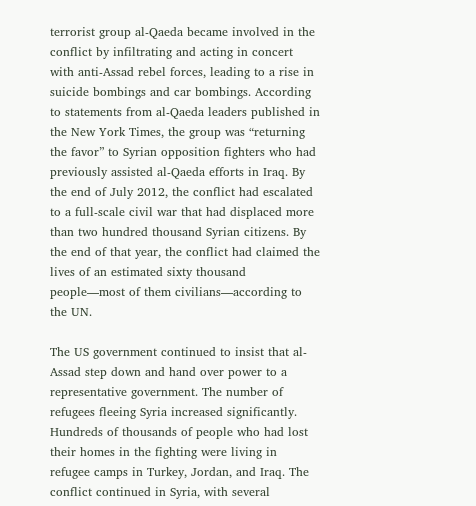terrorist group al-Qaeda became involved in the conflict by infiltrating and acting in concert with anti-Assad rebel forces, leading to a rise in suicide bombings and car bombings. According to statements from al-Qaeda leaders published in the New York Times, the group was “returning the favor” to Syrian opposition fighters who had previously assisted al-Qaeda efforts in Iraq. By the end of July 2012, the conflict had escalated to a full-scale civil war that had displaced more than two hundred thousand Syrian citizens. By the end of that year, the conflict had claimed the lives of an estimated sixty thousand people—most of them civilians—according to the UN.

The US government continued to insist that al-Assad step down and hand over power to a representative government. The number of refugees fleeing Syria increased significantly. Hundreds of thousands of people who had lost their homes in the fighting were living in refugee camps in Turkey, Jordan, and Iraq. The conflict continued in Syria, with several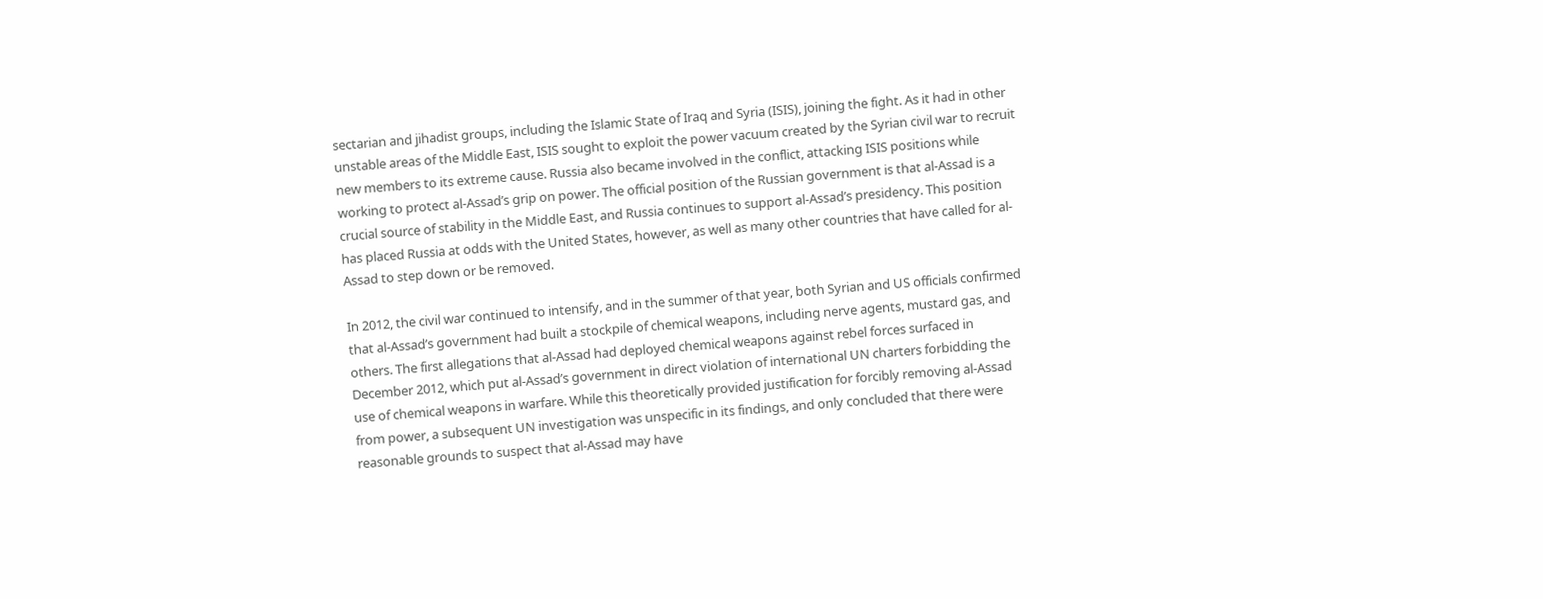sectarian and jihadist groups, including the Islamic State of Iraq and Syria (ISIS), joining the fight. As it had in other unstable areas of the Middle East, ISIS sought to exploit the power vacuum created by the Syrian civil war to recruit new members to its extreme cause. Russia also became involved in the conflict, attacking ISIS positions while working to protect al-Assad’s grip on power. The official position of the Russian government is that al-Assad is a crucial source of stability in the Middle East, and Russia continues to support al-Assad’s presidency. This position has placed Russia at odds with the United States, however, as well as many other countries that have called for al-Assad to step down or be removed.

In 2012, the civil war continued to intensify, and in the summer of that year, both Syrian and US officials confirmed that al-Assad’s government had built a stockpile of chemical weapons, including nerve agents, mustard gas, and others. The first allegations that al-Assad had deployed chemical weapons against rebel forces surfaced in December 2012, which put al-Assad’s government in direct violation of international UN charters forbidding the use of chemical weapons in warfare. While this theoretically provided justification for forcibly removing al-Assad from power, a subsequent UN investigation was unspecific in its findings, and only concluded that there were reasonable grounds to suspect that al-Assad may have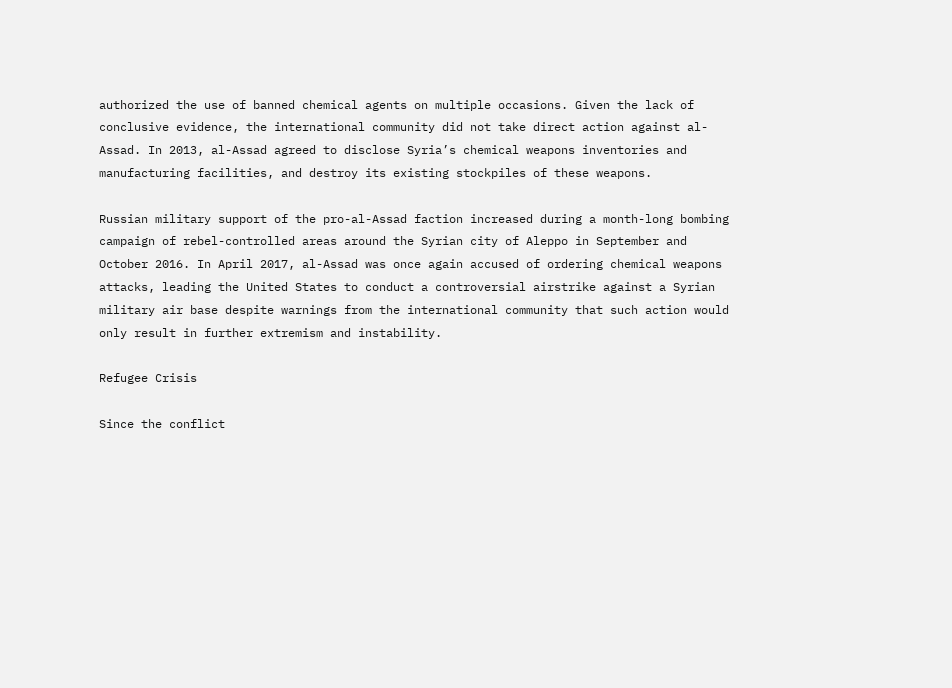authorized the use of banned chemical agents on multiple occasions. Given the lack of conclusive evidence, the international community did not take direct action against al-Assad. In 2013, al-Assad agreed to disclose Syria’s chemical weapons inventories and manufacturing facilities, and destroy its existing stockpiles of these weapons.

Russian military support of the pro-al-Assad faction increased during a month-long bombing campaign of rebel-controlled areas around the Syrian city of Aleppo in September and October 2016. In April 2017, al-Assad was once again accused of ordering chemical weapons attacks, leading the United States to conduct a controversial airstrike against a Syrian military air base despite warnings from the international community that such action would only result in further extremism and instability.

Refugee Crisis

Since the conflict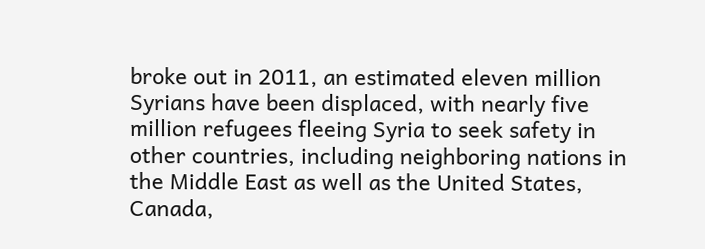broke out in 2011, an estimated eleven million Syrians have been displaced, with nearly five million refugees fleeing Syria to seek safety in other countries, including neighboring nations in the Middle East as well as the United States, Canada,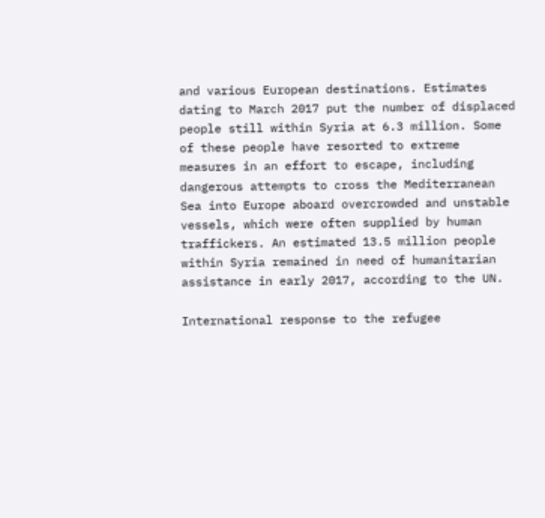and various European destinations. Estimates dating to March 2017 put the number of displaced people still within Syria at 6.3 million. Some of these people have resorted to extreme measures in an effort to escape, including dangerous attempts to cross the Mediterranean Sea into Europe aboard overcrowded and unstable vessels, which were often supplied by human traffickers. An estimated 13.5 million people within Syria remained in need of humanitarian assistance in early 2017, according to the UN.

International response to the refugee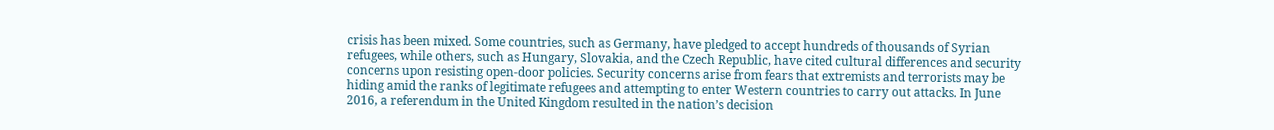crisis has been mixed. Some countries, such as Germany, have pledged to accept hundreds of thousands of Syrian refugees, while others, such as Hungary, Slovakia, and the Czech Republic, have cited cultural differences and security concerns upon resisting open-door policies. Security concerns arise from fears that extremists and terrorists may be hiding amid the ranks of legitimate refugees and attempting to enter Western countries to carry out attacks. In June 2016, a referendum in the United Kingdom resulted in the nation’s decision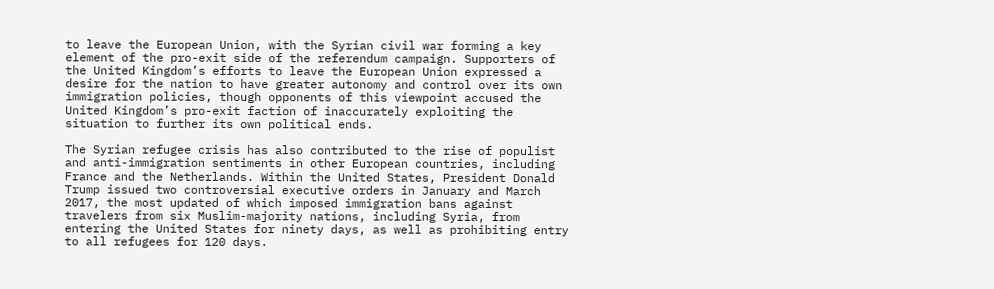to leave the European Union, with the Syrian civil war forming a key element of the pro-exit side of the referendum campaign. Supporters of the United Kingdom’s efforts to leave the European Union expressed a desire for the nation to have greater autonomy and control over its own immigration policies, though opponents of this viewpoint accused the United Kingdom’s pro-exit faction of inaccurately exploiting the situation to further its own political ends.

The Syrian refugee crisis has also contributed to the rise of populist and anti-immigration sentiments in other European countries, including France and the Netherlands. Within the United States, President Donald Trump issued two controversial executive orders in January and March 2017, the most updated of which imposed immigration bans against travelers from six Muslim-majority nations, including Syria, from entering the United States for ninety days, as well as prohibiting entry to all refugees for 120 days.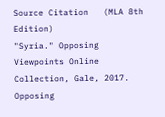Source Citation   (MLA 8th Edition)
"Syria." Opposing Viewpoints Online Collection, Gale, 2017. Opposing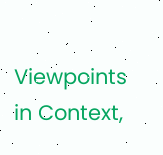Viewpoints in Context,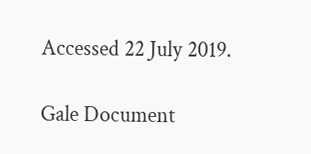Accessed 22 July 2019.

Gale Document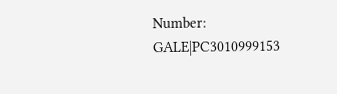Number: GALE|PC3010999153